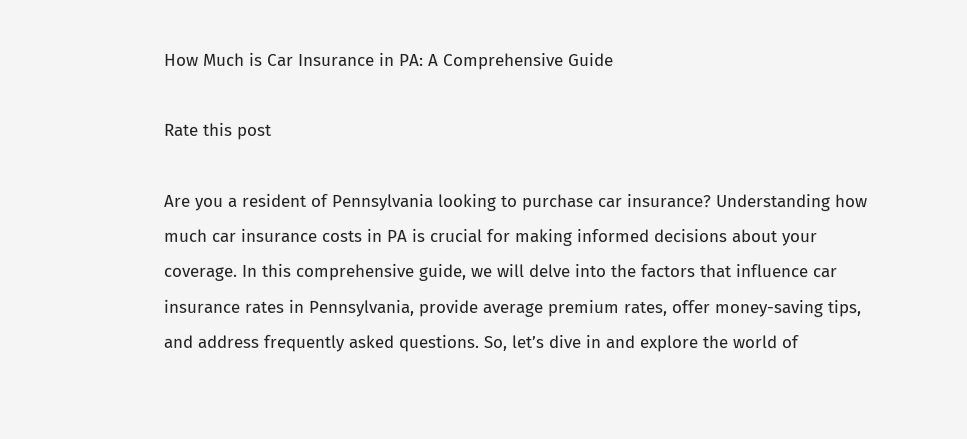How Much is Car Insurance in PA: A Comprehensive Guide

Rate this post

Are you a resident of Pennsylvania looking to purchase car insurance? Understanding how much car insurance costs in PA is crucial for making informed decisions about your coverage. In this comprehensive guide, we will delve into the factors that influence car insurance rates in Pennsylvania, provide average premium rates, offer money-saving tips, and address frequently asked questions. So, let’s dive in and explore the world of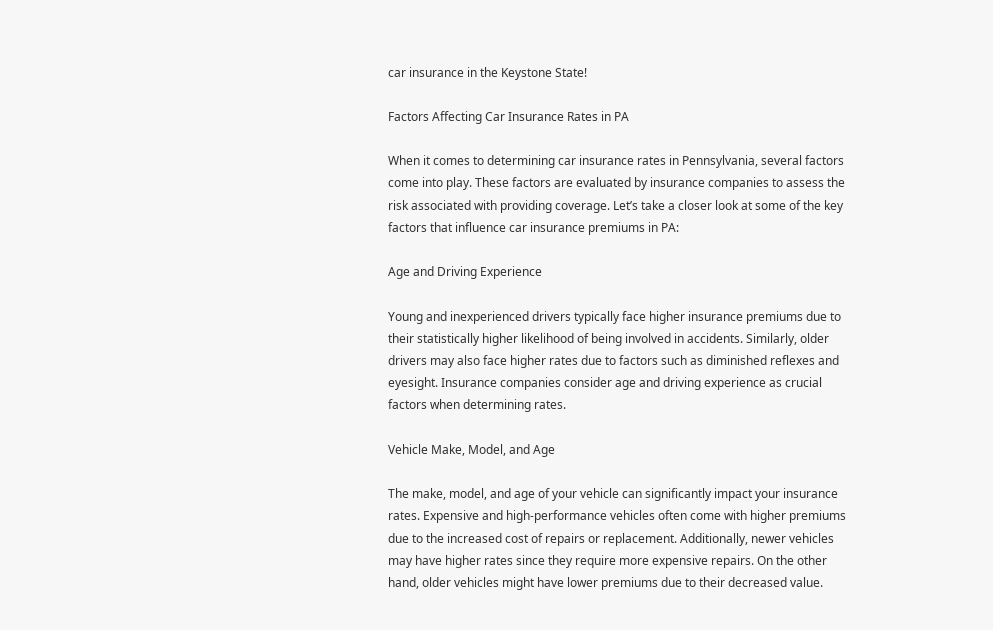car insurance in the Keystone State!

Factors Affecting Car Insurance Rates in PA

When it comes to determining car insurance rates in Pennsylvania, several factors come into play. These factors are evaluated by insurance companies to assess the risk associated with providing coverage. Let’s take a closer look at some of the key factors that influence car insurance premiums in PA:

Age and Driving Experience

Young and inexperienced drivers typically face higher insurance premiums due to their statistically higher likelihood of being involved in accidents. Similarly, older drivers may also face higher rates due to factors such as diminished reflexes and eyesight. Insurance companies consider age and driving experience as crucial factors when determining rates.

Vehicle Make, Model, and Age

The make, model, and age of your vehicle can significantly impact your insurance rates. Expensive and high-performance vehicles often come with higher premiums due to the increased cost of repairs or replacement. Additionally, newer vehicles may have higher rates since they require more expensive repairs. On the other hand, older vehicles might have lower premiums due to their decreased value.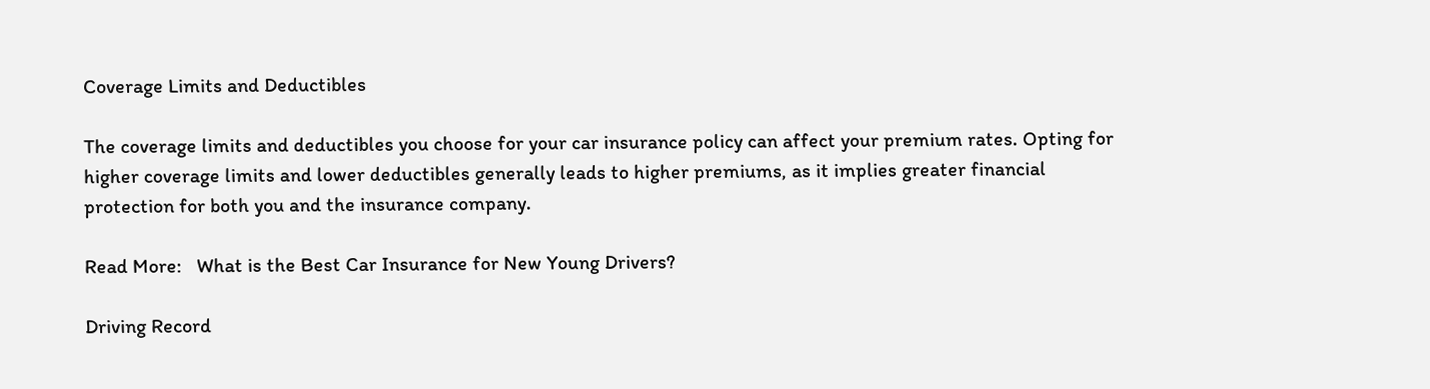Coverage Limits and Deductibles

The coverage limits and deductibles you choose for your car insurance policy can affect your premium rates. Opting for higher coverage limits and lower deductibles generally leads to higher premiums, as it implies greater financial protection for both you and the insurance company.

Read More:   What is the Best Car Insurance for New Young Drivers?

Driving Record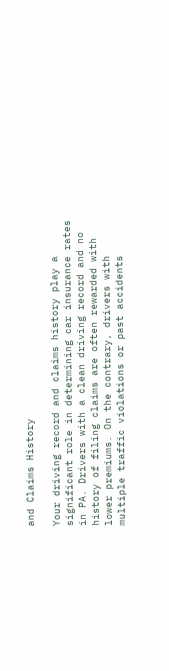and Claims History

Your driving record and claims history play a significant role in determining car insurance rates in PA. Drivers with a clean driving record and no history of filing claims are often rewarded with lower premiums. On the contrary, drivers with multiple traffic violations or past accidents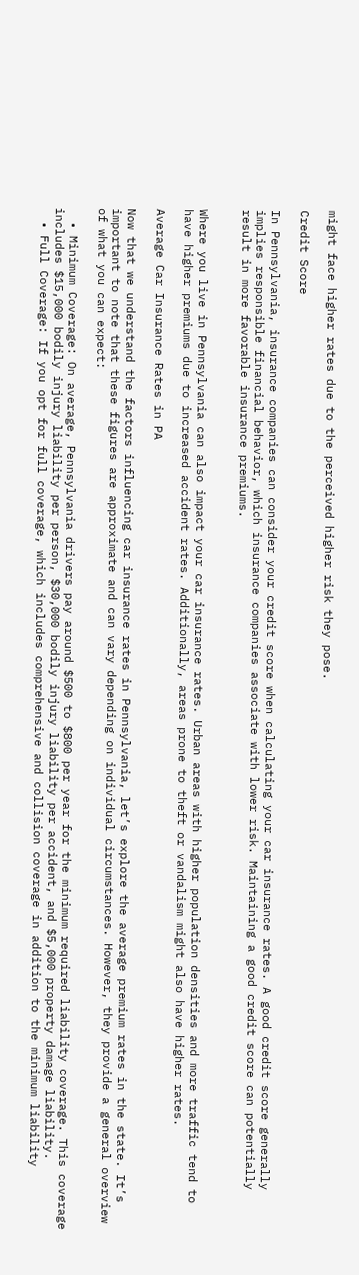might face higher rates due to the perceived higher risk they pose.

Credit Score

In Pennsylvania, insurance companies can consider your credit score when calculating your car insurance rates. A good credit score generally implies responsible financial behavior, which insurance companies associate with lower risk. Maintaining a good credit score can potentially result in more favorable insurance premiums.


Where you live in Pennsylvania can also impact your car insurance rates. Urban areas with higher population densities and more traffic tend to have higher premiums due to increased accident rates. Additionally, areas prone to theft or vandalism might also have higher rates.

Average Car Insurance Rates in PA

Now that we understand the factors influencing car insurance rates in Pennsylvania, let’s explore the average premium rates in the state. It’s important to note that these figures are approximate and can vary depending on individual circumstances. However, they provide a general overview of what you can expect:

  • Minimum Coverage: On average, Pennsylvania drivers pay around $500 to $800 per year for the minimum required liability coverage. This coverage includes $15,000 bodily injury liability per person, $30,000 bodily injury liability per accident, and $5,000 property damage liability.
  • Full Coverage: If you opt for full coverage, which includes comprehensive and collision coverage in addition to the minimum liability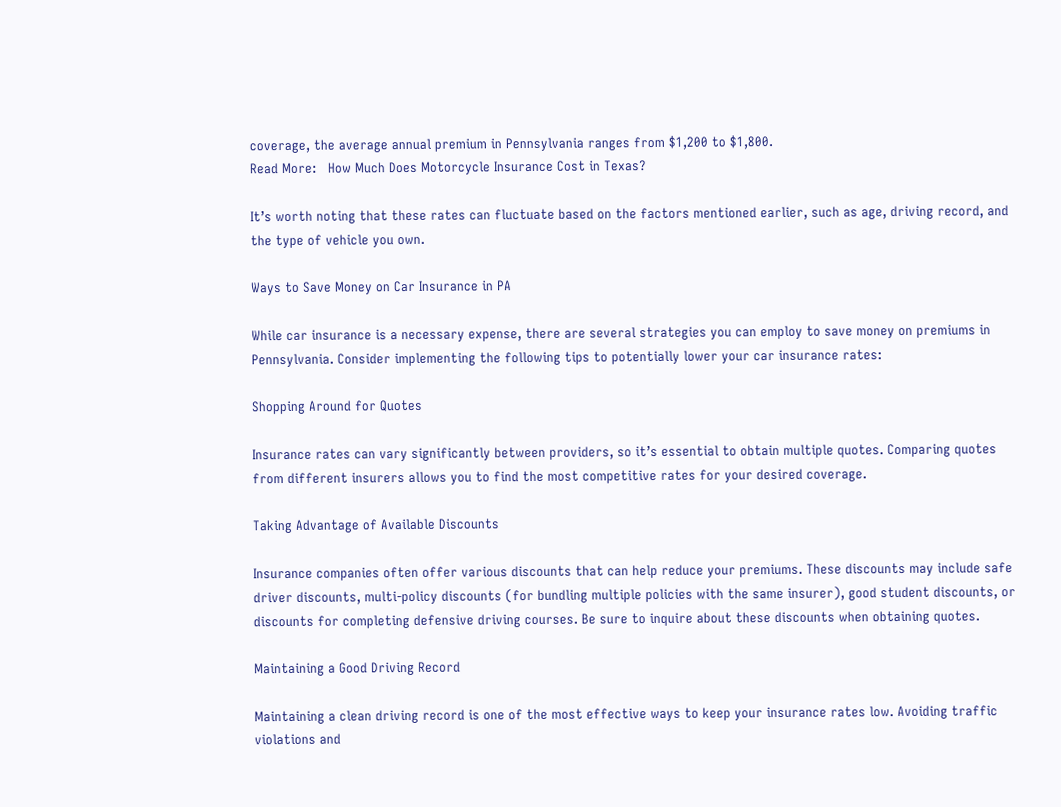coverage, the average annual premium in Pennsylvania ranges from $1,200 to $1,800.
Read More:   How Much Does Motorcycle Insurance Cost in Texas?

It’s worth noting that these rates can fluctuate based on the factors mentioned earlier, such as age, driving record, and the type of vehicle you own.

Ways to Save Money on Car Insurance in PA

While car insurance is a necessary expense, there are several strategies you can employ to save money on premiums in Pennsylvania. Consider implementing the following tips to potentially lower your car insurance rates:

Shopping Around for Quotes

Insurance rates can vary significantly between providers, so it’s essential to obtain multiple quotes. Comparing quotes from different insurers allows you to find the most competitive rates for your desired coverage.

Taking Advantage of Available Discounts

Insurance companies often offer various discounts that can help reduce your premiums. These discounts may include safe driver discounts, multi-policy discounts (for bundling multiple policies with the same insurer), good student discounts, or discounts for completing defensive driving courses. Be sure to inquire about these discounts when obtaining quotes.

Maintaining a Good Driving Record

Maintaining a clean driving record is one of the most effective ways to keep your insurance rates low. Avoiding traffic violations and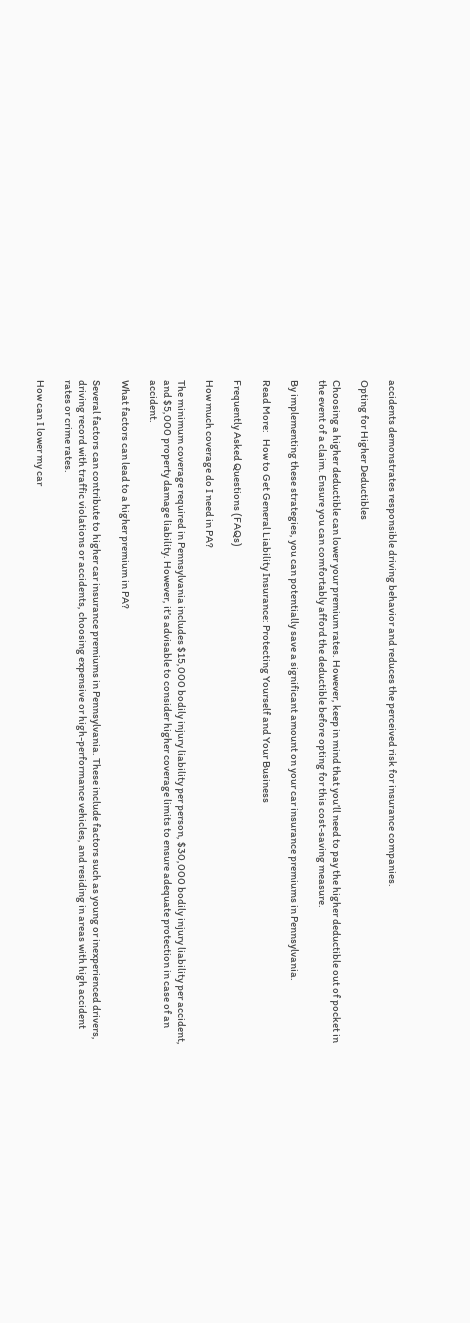accidents demonstrates responsible driving behavior and reduces the perceived risk for insurance companies.

Opting for Higher Deductibles

Choosing a higher deductible can lower your premium rates. However, keep in mind that you’ll need to pay the higher deductible out of pocket in the event of a claim. Ensure you can comfortably afford the deductible before opting for this cost-saving measure.

By implementing these strategies, you can potentially save a significant amount on your car insurance premiums in Pennsylvania.

Read More:   How to Get General Liability Insurance: Protecting Yourself and Your Business

Frequently Asked Questions (FAQs)

How much coverage do I need in PA?

The minimum coverage required in Pennsylvania includes $15,000 bodily injury liability per person, $30,000 bodily injury liability per accident, and $5,000 property damage liability. However, it’s advisable to consider higher coverage limits to ensure adequate protection in case of an accident.

What factors can lead to a higher premium in PA?

Several factors can contribute to higher car insurance premiums in Pennsylvania. These include factors such as young or inexperienced drivers, driving record with traffic violations or accidents, choosing expensive or high-performance vehicles, and residing in areas with high accident rates or crime rates.

How can I lower my car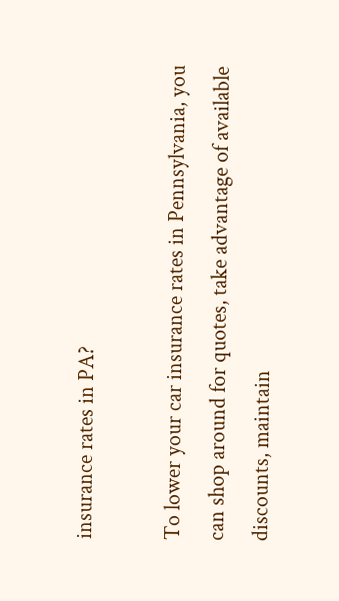insurance rates in PA?

To lower your car insurance rates in Pennsylvania, you can shop around for quotes, take advantage of available discounts, maintain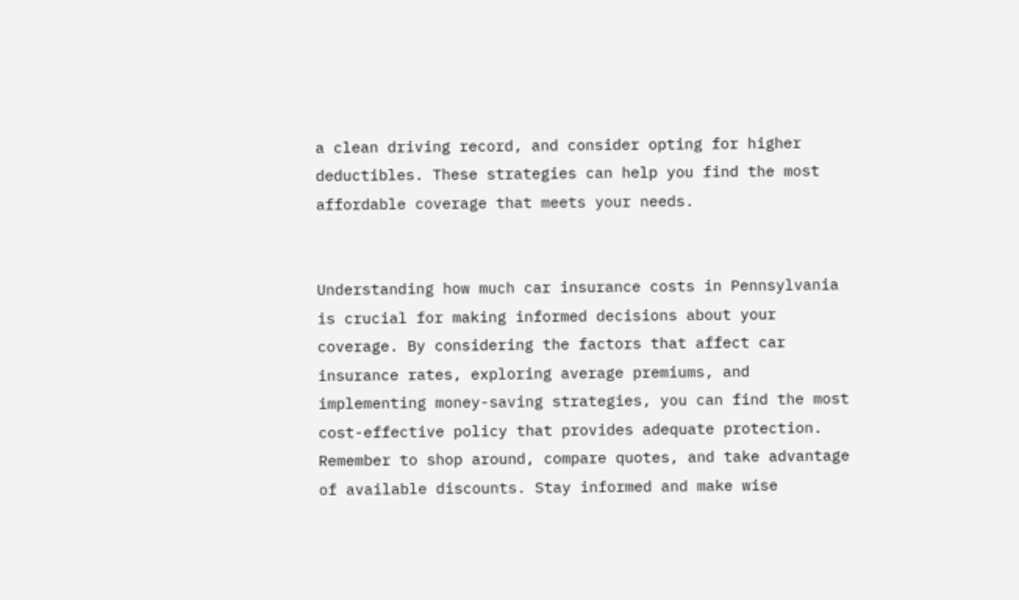a clean driving record, and consider opting for higher deductibles. These strategies can help you find the most affordable coverage that meets your needs.


Understanding how much car insurance costs in Pennsylvania is crucial for making informed decisions about your coverage. By considering the factors that affect car insurance rates, exploring average premiums, and implementing money-saving strategies, you can find the most cost-effective policy that provides adequate protection. Remember to shop around, compare quotes, and take advantage of available discounts. Stay informed and make wise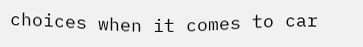choices when it comes to car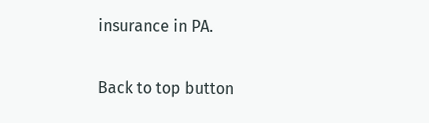insurance in PA.

Back to top button